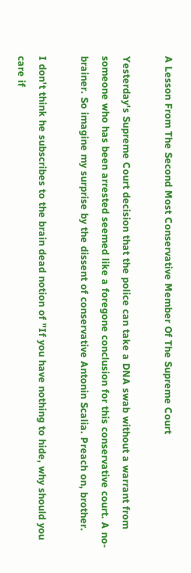A Lesson From The Second Most Conservative Member Of The Supreme Court

Yesterday's Supreme Court decision that the police can take a DNA swab without a warrant from someone who has been arrested seemed like a foregone conclusion for this conservative court. A no-brainer. So imagine my surprise by the dissent of conservative Antonin Scalia. Preach on, brother.

I don't think he subscribes to the brain dead notion of "If you have nothing to hide, why should you care if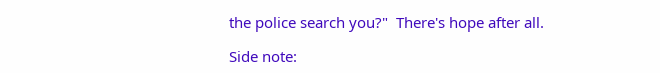the police search you?"  There's hope after all.

Side note: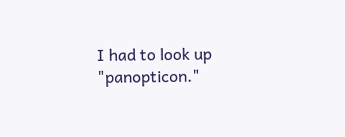I had to look up "panopticon."